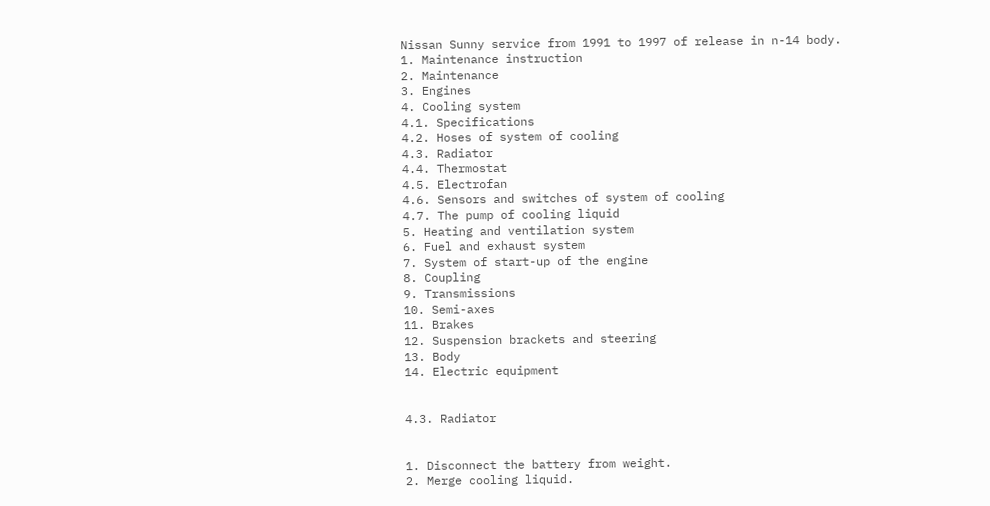Nissan Sunny service from 1991 to 1997 of release in n-14 body.
1. Maintenance instruction
2. Maintenance
3. Engines
4. Cooling system
4.1. Specifications
4.2. Hoses of system of cooling
4.3. Radiator
4.4. Thermostat
4.5. Electrofan
4.6. Sensors and switches of system of cooling
4.7. The pump of cooling liquid
5. Heating and ventilation system
6. Fuel and exhaust system
7. System of start-up of the engine
8. Coupling
9. Transmissions
10. Semi-axes
11. Brakes
12. Suspension brackets and steering
13. Body
14. Electric equipment


4.3. Radiator


1. Disconnect the battery from weight.
2. Merge cooling liquid.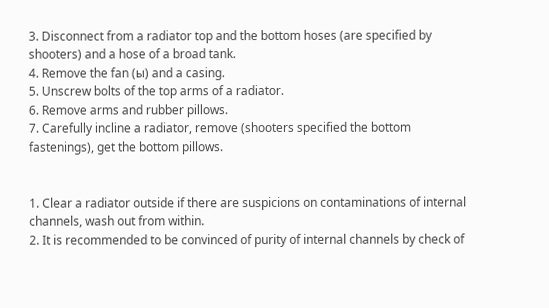3. Disconnect from a radiator top and the bottom hoses (are specified by shooters) and a hose of a broad tank.
4. Remove the fan (ы) and a casing.
5. Unscrew bolts of the top arms of a radiator.
6. Remove arms and rubber pillows.
7. Carefully incline a radiator, remove (shooters specified the bottom fastenings), get the bottom pillows.


1. Clear a radiator outside if there are suspicions on contaminations of internal channels, wash out from within.
2. It is recommended to be convinced of purity of internal channels by check of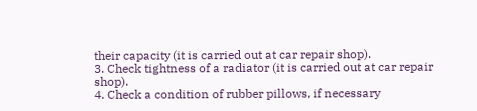their capacity (it is carried out at car repair shop).
3. Check tightness of a radiator (it is carried out at car repair shop).
4. Check a condition of rubber pillows, if necessary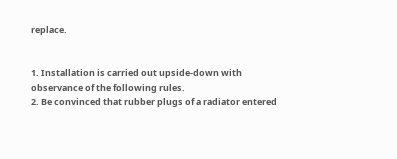replace.


1. Installation is carried out upside-down with observance of the following rules.
2. Be convinced that rubber plugs of a radiator entered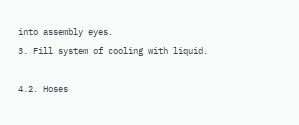into assembly eyes.
3. Fill system of cooling with liquid.

4.2. Hoses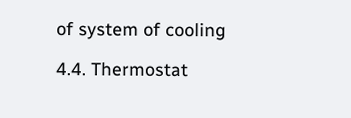of system of cooling

4.4. Thermostat